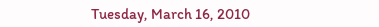Tuesday, March 16, 2010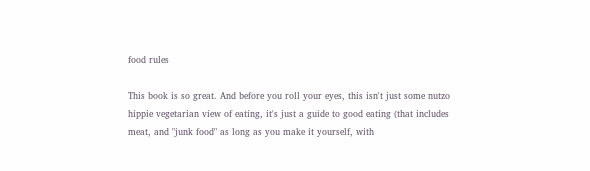food rules

This book is so great. And before you roll your eyes, this isn't just some nutzo hippie vegetarian view of eating, it's just a guide to good eating (that includes meat, and "junk food" as long as you make it yourself, with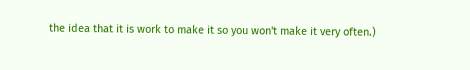the idea that it is work to make it so you won't make it very often.)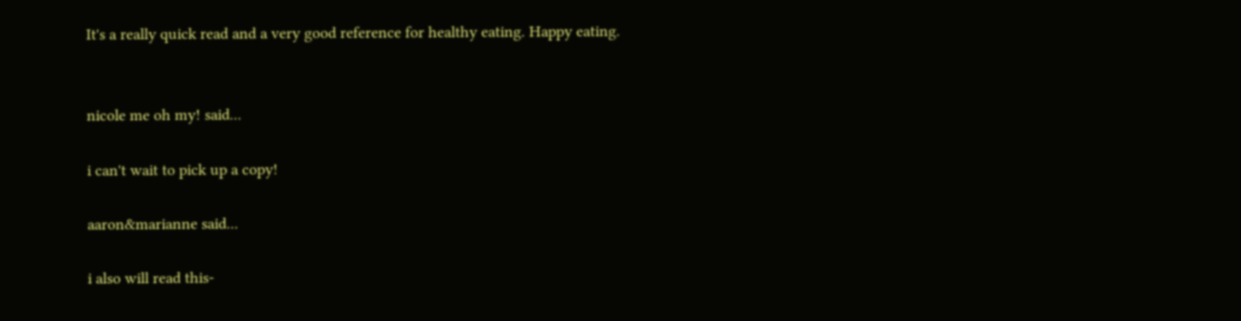It's a really quick read and a very good reference for healthy eating. Happy eating.


nicole me oh my! said...

i can't wait to pick up a copy!

aaron&marianne said...

i also will read this-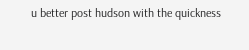u better post hudson with the quickness